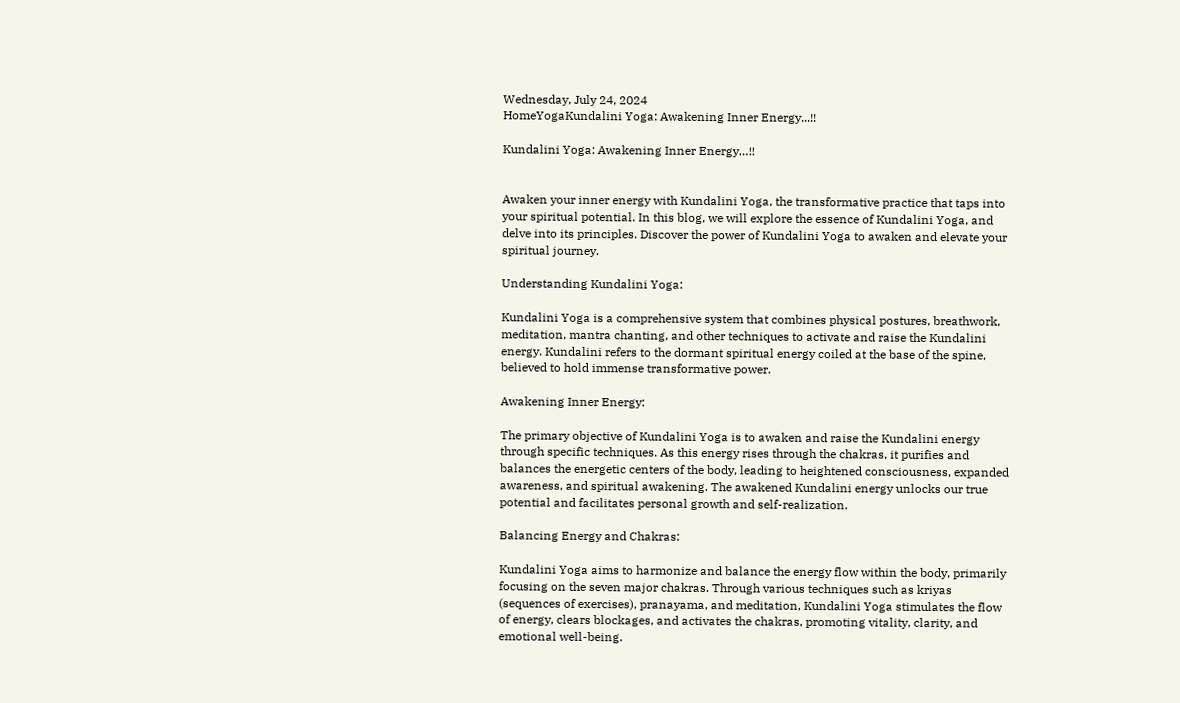Wednesday, July 24, 2024
HomeYogaKundalini Yoga: Awakening Inner Energy...!!

Kundalini Yoga: Awakening Inner Energy…!!


Awaken your inner energy with Kundalini Yoga, the transformative practice that taps into your spiritual potential. In this blog, we will explore the essence of Kundalini Yoga, and delve into its principles. Discover the power of Kundalini Yoga to awaken and elevate your spiritual journey.

Understanding Kundalini Yoga:

Kundalini Yoga is a comprehensive system that combines physical postures, breathwork, meditation, mantra chanting, and other techniques to activate and raise the Kundalini energy. Kundalini refers to the dormant spiritual energy coiled at the base of the spine, believed to hold immense transformative power.

Awakening Inner Energy:

The primary objective of Kundalini Yoga is to awaken and raise the Kundalini energy through specific techniques. As this energy rises through the chakras, it purifies and balances the energetic centers of the body, leading to heightened consciousness, expanded awareness, and spiritual awakening. The awakened Kundalini energy unlocks our true potential and facilitates personal growth and self-realization.

Balancing Energy and Chakras:

Kundalini Yoga aims to harmonize and balance the energy flow within the body, primarily focusing on the seven major chakras. Through various techniques such as kriyas (sequences of exercises), pranayama, and meditation, Kundalini Yoga stimulates the flow of energy, clears blockages, and activates the chakras, promoting vitality, clarity, and emotional well-being.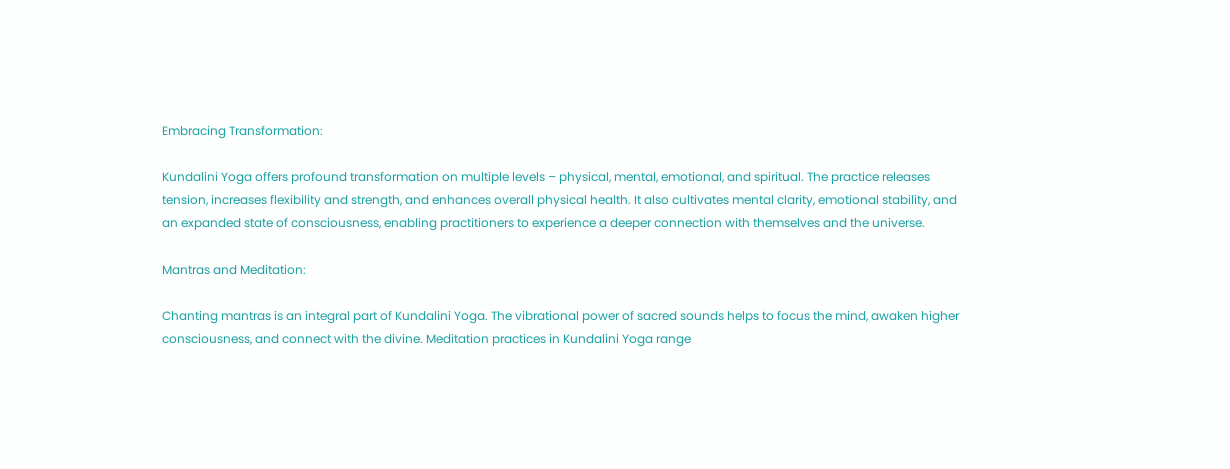Embracing Transformation:

Kundalini Yoga offers profound transformation on multiple levels – physical, mental, emotional, and spiritual. The practice releases tension, increases flexibility and strength, and enhances overall physical health. It also cultivates mental clarity, emotional stability, and an expanded state of consciousness, enabling practitioners to experience a deeper connection with themselves and the universe.

Mantras and Meditation:

Chanting mantras is an integral part of Kundalini Yoga. The vibrational power of sacred sounds helps to focus the mind, awaken higher consciousness, and connect with the divine. Meditation practices in Kundalini Yoga range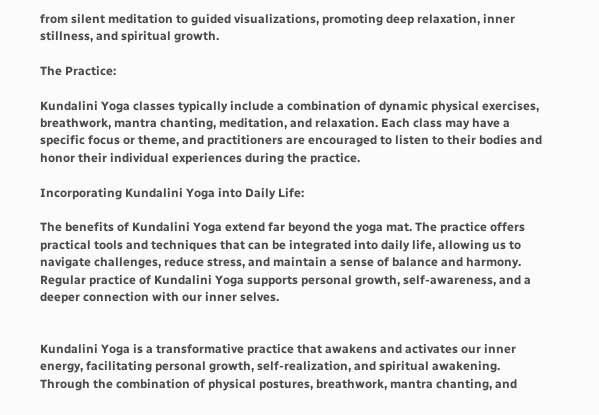from silent meditation to guided visualizations, promoting deep relaxation, inner stillness, and spiritual growth.

The Practice:

Kundalini Yoga classes typically include a combination of dynamic physical exercises, breathwork, mantra chanting, meditation, and relaxation. Each class may have a specific focus or theme, and practitioners are encouraged to listen to their bodies and honor their individual experiences during the practice.

Incorporating Kundalini Yoga into Daily Life:

The benefits of Kundalini Yoga extend far beyond the yoga mat. The practice offers practical tools and techniques that can be integrated into daily life, allowing us to navigate challenges, reduce stress, and maintain a sense of balance and harmony. Regular practice of Kundalini Yoga supports personal growth, self-awareness, and a deeper connection with our inner selves.


Kundalini Yoga is a transformative practice that awakens and activates our inner energy, facilitating personal growth, self-realization, and spiritual awakening. Through the combination of physical postures, breathwork, mantra chanting, and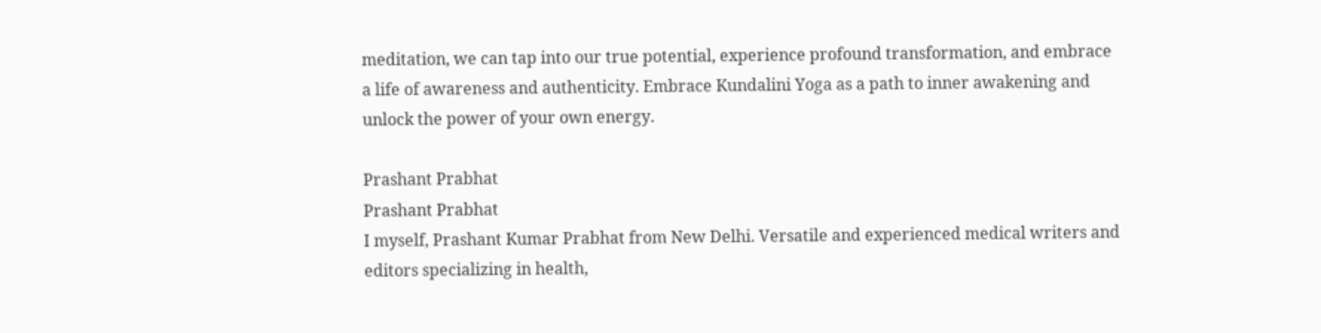meditation, we can tap into our true potential, experience profound transformation, and embrace a life of awareness and authenticity. Embrace Kundalini Yoga as a path to inner awakening and unlock the power of your own energy.

Prashant Prabhat
Prashant Prabhat
I myself, Prashant Kumar Prabhat from New Delhi. Versatile and experienced medical writers and editors specializing in health,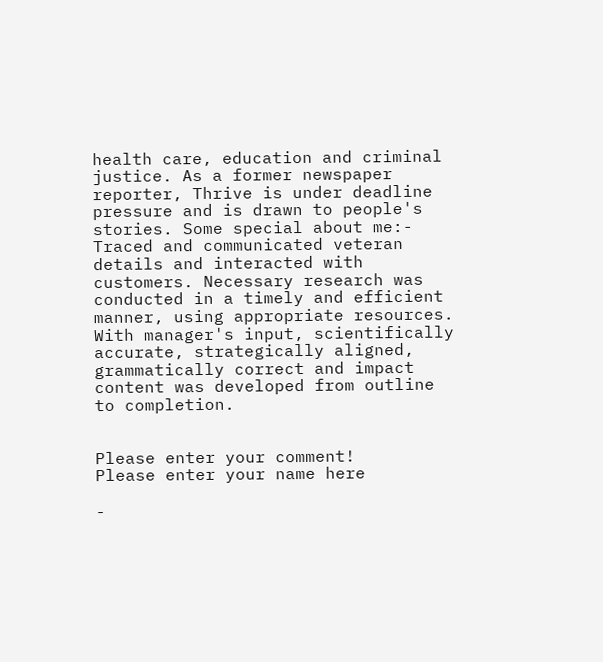health care, education and criminal justice. As a former newspaper reporter, Thrive is under deadline pressure and is drawn to people's stories. Some special about me:- Traced and communicated veteran details and interacted with customers. Necessary research was conducted in a timely and efficient manner, using appropriate resources. With manager's input, scientifically accurate, strategically aligned, grammatically correct and impact content was developed from outline to completion.


Please enter your comment!
Please enter your name here

-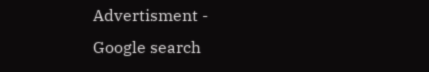Advertisment -
Google search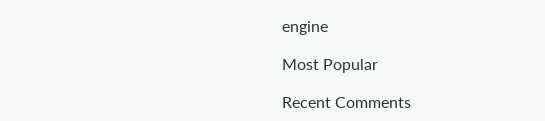engine

Most Popular

Recent Comments